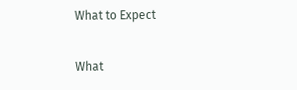What to Expect

What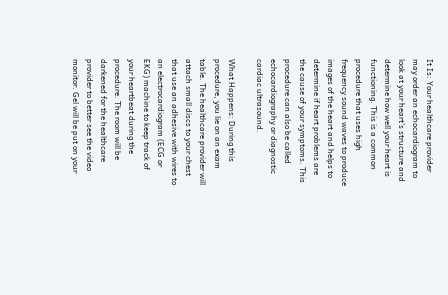It Is: Your healthcare provider may order an echocardiogram to look at your heart’s structure and determine how well your heart is functioning. This is a common procedure that uses high frequency sound waves to produce images of the heart and helps to determine if heart problems are the cause of your symptoms. This procedure can also be called echocardiography or diagnostic cardiac ultrasound.

What Happens: During this procedure, you lie on an exam table. The healthcare provider will attach small discs to your chest that use an adhesive with wires to an electrocardiogram (ECG or EKG) machine to keep track of your heartbeat during the procedure. The room will be darkened for the healthcare provider to better see the video monitor. Gel will be put on your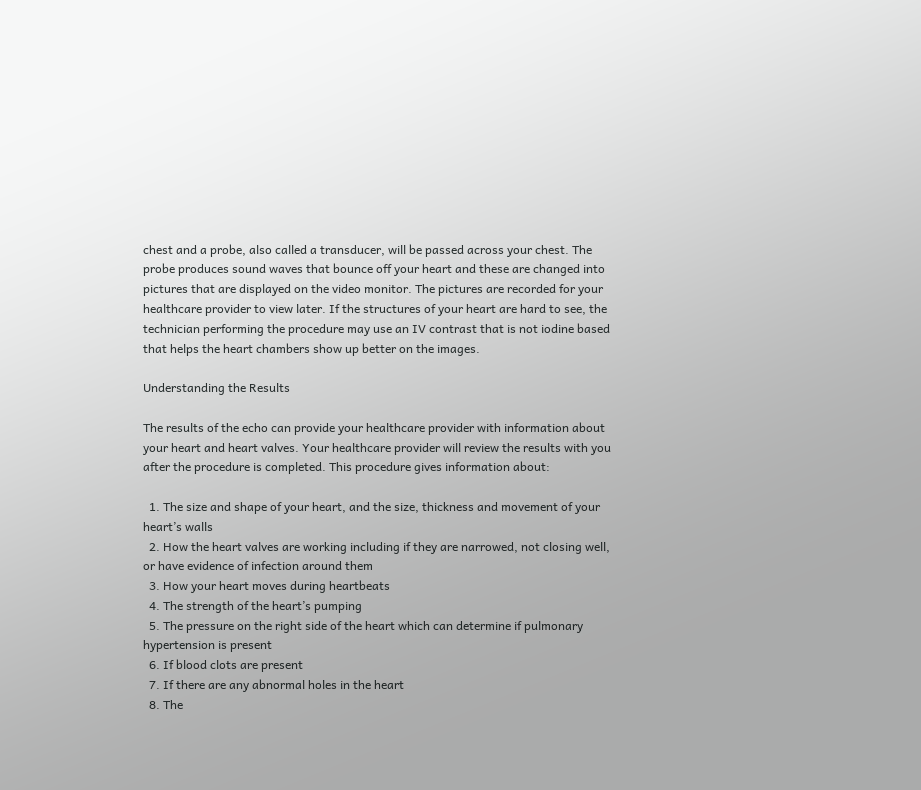chest and a probe, also called a transducer, will be passed across your chest. The probe produces sound waves that bounce off your heart and these are changed into pictures that are displayed on the video monitor. The pictures are recorded for your healthcare provider to view later. If the structures of your heart are hard to see, the technician performing the procedure may use an IV contrast that is not iodine based that helps the heart chambers show up better on the images.

Understanding the Results

The results of the echo can provide your healthcare provider with information about your heart and heart valves. Your healthcare provider will review the results with you after the procedure is completed. This procedure gives information about:

  1. The size and shape of your heart, and the size, thickness and movement of your heart’s walls
  2. How the heart valves are working including if they are narrowed, not closing well, or have evidence of infection around them
  3. How your heart moves during heartbeats
  4. The strength of the heart’s pumping
  5. The pressure on the right side of the heart which can determine if pulmonary hypertension is present
  6. If blood clots are present
  7. If there are any abnormal holes in the heart
  8. The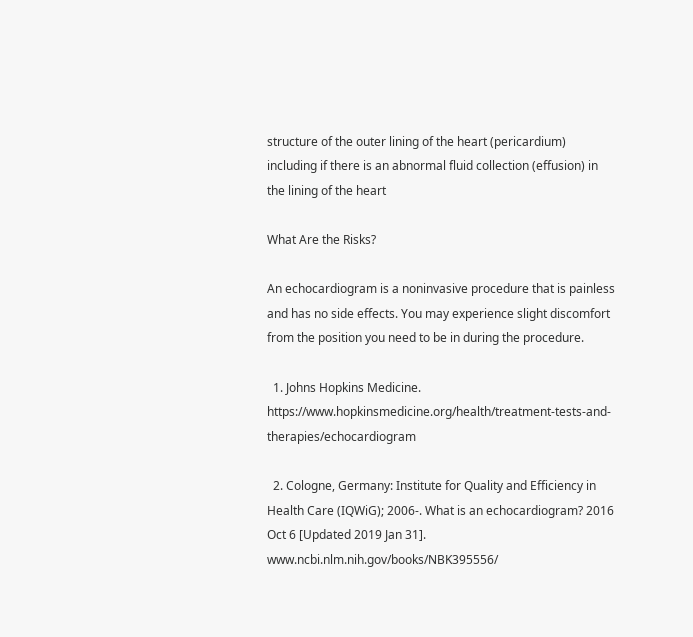structure of the outer lining of the heart (pericardium) including if there is an abnormal fluid collection (effusion) in the lining of the heart

What Are the Risks?

An echocardiogram is a noninvasive procedure that is painless and has no side effects. You may experience slight discomfort from the position you need to be in during the procedure.

  1. Johns Hopkins Medicine. https://www.hopkinsmedicine.org/health/treatment-tests-and-therapies/echocardiogram

  2. Cologne, Germany: Institute for Quality and Efficiency in Health Care (IQWiG); 2006-. What is an echocardiogram? 2016 Oct 6 [Updated 2019 Jan 31]. www.ncbi.nlm.nih.gov/books/NBK395556/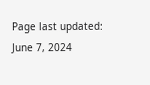Page last updated: June 7, 2024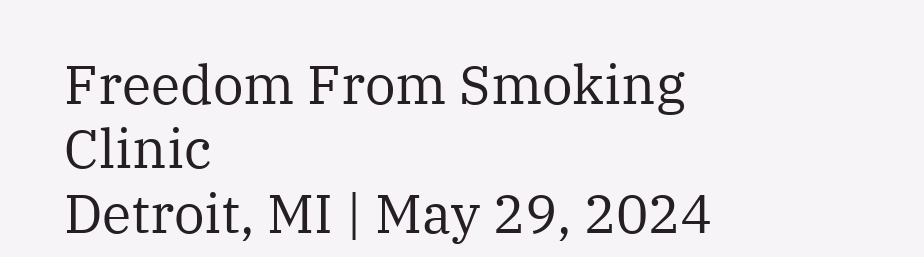Freedom From Smoking Clinic
Detroit, MI | May 29, 2024